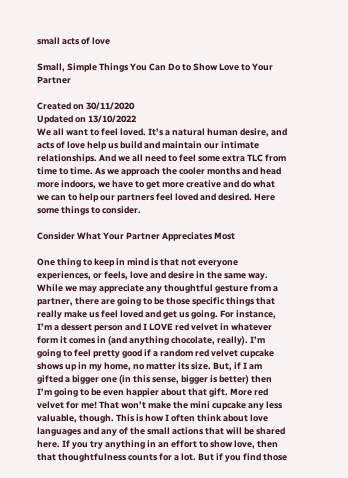small acts of love

Small, Simple Things You Can Do to Show Love to Your Partner

Created on 30/11/2020
Updated on 13/10/2022
We all want to feel loved. It’s a natural human desire, and acts of love help us build and maintain our intimate relationships. And we all need to feel some extra TLC from time to time. As we approach the cooler months and head more indoors, we have to get more creative and do what we can to help our partners feel loved and desired. Here some things to consider.

Consider What Your Partner Appreciates Most

One thing to keep in mind is that not everyone experiences, or feels, love and desire in the same way. While we may appreciate any thoughtful gesture from a partner, there are going to be those specific things that really make us feel loved and get us going. For instance, I’m a dessert person and I LOVE red velvet in whatever form it comes in (and anything chocolate, really). I’m going to feel pretty good if a random red velvet cupcake shows up in my home, no matter its size. But, if I am gifted a bigger one (in this sense, bigger is better) then I’m going to be even happier about that gift. More red velvet for me! That won’t make the mini cupcake any less valuable, though. This is how I often think about love languages and any of the small actions that will be shared here. If you try anything in an effort to show love, then that thoughtfulness counts for a lot. But if you find those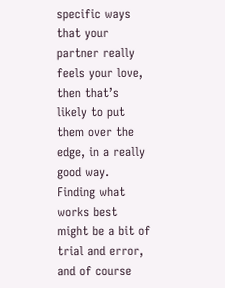specific ways that your partner really feels your love, then that’s likely to put them over the edge, in a really good way. Finding what works best might be a bit of trial and error, and of course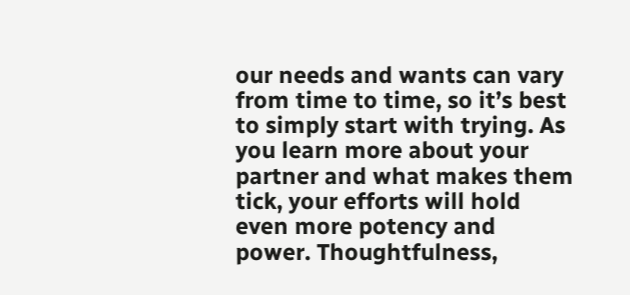our needs and wants can vary from time to time, so it’s best to simply start with trying. As you learn more about your partner and what makes them tick, your efforts will hold even more potency and power. Thoughtfulness,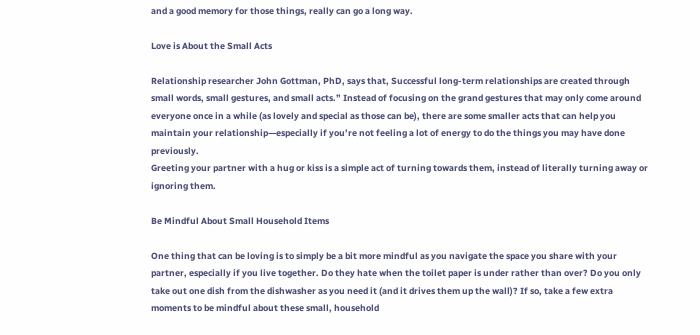and a good memory for those things, really can go a long way.

Love is About the Small Acts

Relationship researcher John Gottman, PhD, says that, Successful long-term relationships are created through small words, small gestures, and small acts.” Instead of focusing on the grand gestures that may only come around everyone once in a while (as lovely and special as those can be), there are some smaller acts that can help you maintain your relationship—especially if you’re not feeling a lot of energy to do the things you may have done previously.
Greeting your partner with a hug or kiss is a simple act of turning towards them, instead of literally turning away or ignoring them.

Be Mindful About Small Household Items

One thing that can be loving is to simply be a bit more mindful as you navigate the space you share with your partner, especially if you live together. Do they hate when the toilet paper is under rather than over? Do you only take out one dish from the dishwasher as you need it (and it drives them up the wall)? If so, take a few extra moments to be mindful about these small, household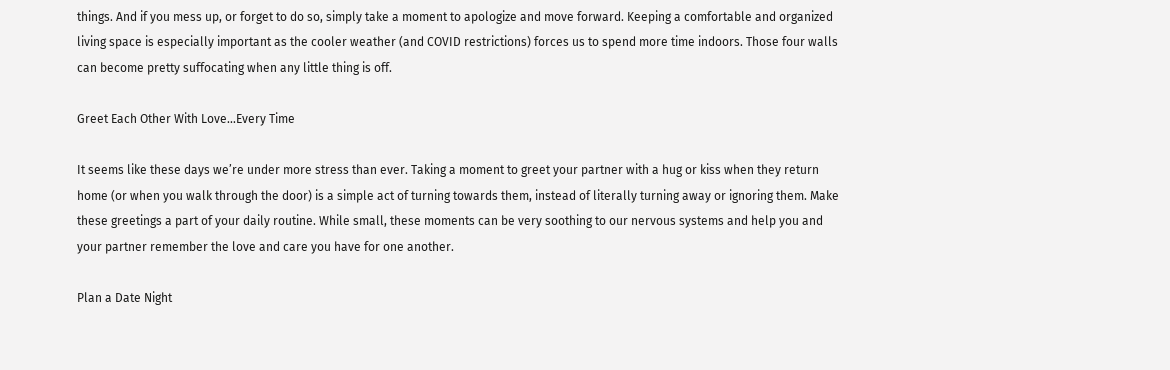things. And if you mess up, or forget to do so, simply take a moment to apologize and move forward. Keeping a comfortable and organized living space is especially important as the cooler weather (and COVID restrictions) forces us to spend more time indoors. Those four walls can become pretty suffocating when any little thing is off.

Greet Each Other With Love...Every Time

It seems like these days we’re under more stress than ever. Taking a moment to greet your partner with a hug or kiss when they return home (or when you walk through the door) is a simple act of turning towards them, instead of literally turning away or ignoring them. Make these greetings a part of your daily routine. While small, these moments can be very soothing to our nervous systems and help you and your partner remember the love and care you have for one another.

Plan a Date Night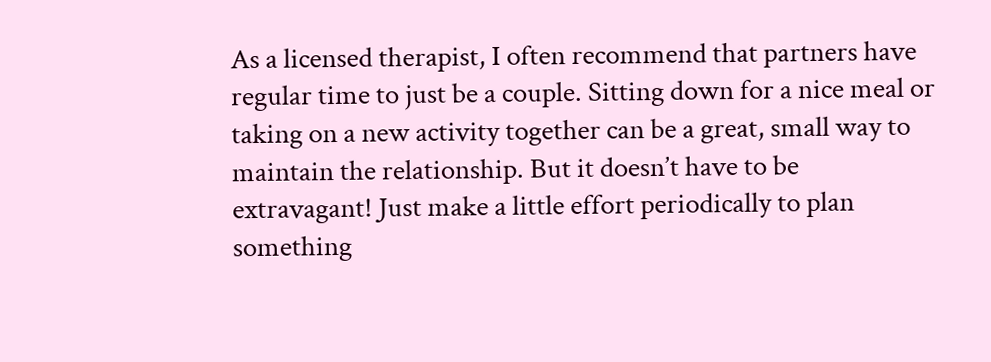As a licensed therapist, I often recommend that partners have regular time to just be a couple. Sitting down for a nice meal or taking on a new activity together can be a great, small way to maintain the relationship. But it doesn’t have to be extravagant! Just make a little effort periodically to plan something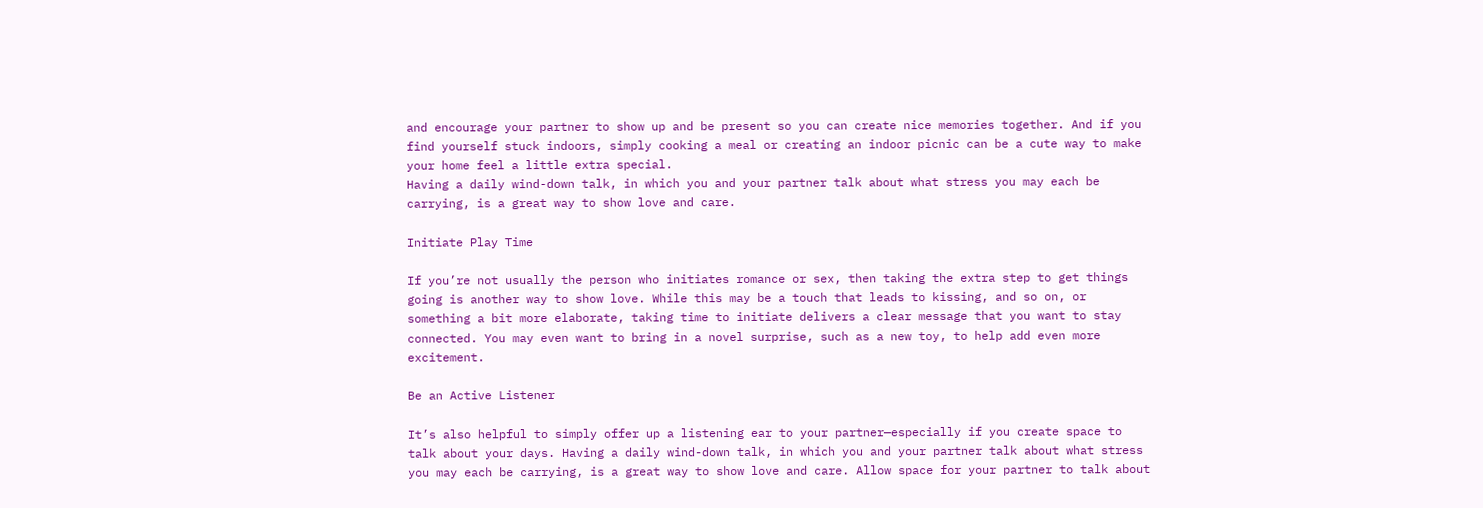and encourage your partner to show up and be present so you can create nice memories together. And if you find yourself stuck indoors, simply cooking a meal or creating an indoor picnic can be a cute way to make your home feel a little extra special.
Having a daily wind-down talk, in which you and your partner talk about what stress you may each be carrying, is a great way to show love and care.

Initiate Play Time

If you’re not usually the person who initiates romance or sex, then taking the extra step to get things going is another way to show love. While this may be a touch that leads to kissing, and so on, or something a bit more elaborate, taking time to initiate delivers a clear message that you want to stay connected. You may even want to bring in a novel surprise, such as a new toy, to help add even more excitement.

Be an Active Listener

It’s also helpful to simply offer up a listening ear to your partner—especially if you create space to talk about your days. Having a daily wind-down talk, in which you and your partner talk about what stress you may each be carrying, is a great way to show love and care. Allow space for your partner to talk about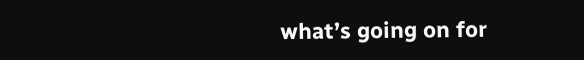what’s going on for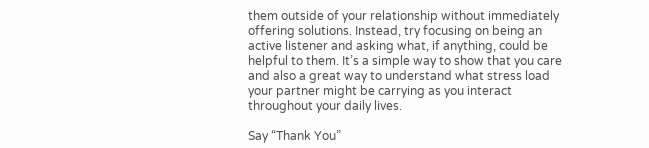them outside of your relationship without immediately offering solutions. Instead, try focusing on being an active listener and asking what, if anything, could be helpful to them. It’s a simple way to show that you care and also a great way to understand what stress load your partner might be carrying as you interact throughout your daily lives.

Say “Thank You”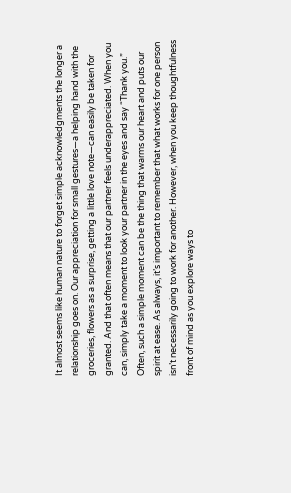It almost seems like human nature to forget simple acknowledgments the longer a relationship goes on. Our appreciation for small gestures—a helping hand with the groceries, flowers as a surprise, getting a little love note—can easily be taken for granted. And that often means that our partner feels underappreciated. When you can, simply take a moment to look your partner in the eyes and say “Thank you.” Often, such a simple moment can be the thing that warms our heart and puts our spirit at ease. As always, it’s important to remember that what works for one person isn’t necessarily going to work for another. However, when you keep thoughtfulness front of mind as you explore ways to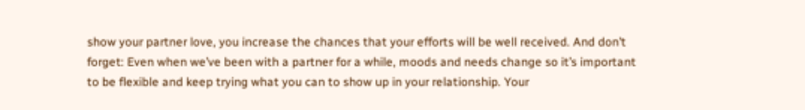show your partner love, you increase the chances that your efforts will be well received. And don’t forget: Even when we’ve been with a partner for a while, moods and needs change so it’s important to be flexible and keep trying what you can to show up in your relationship. Your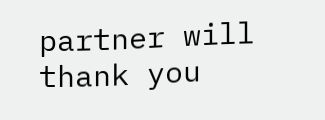partner will thank you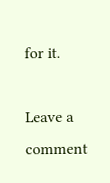for it.

Leave a comment